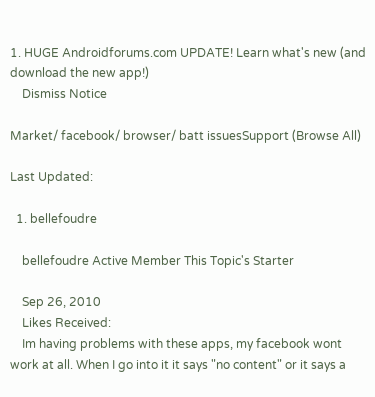1. HUGE Androidforums.com UPDATE! Learn what's new (and download the new app!)
    Dismiss Notice

Market/ facebook/ browser/ batt issuesSupport (Browse All)

Last Updated:

  1. bellefoudre

    bellefoudre Active Member This Topic's Starter

    Sep 26, 2010
    Likes Received:
    Im having problems with these apps, my facebook wont work at all. When I go into it it says "no content" or it says a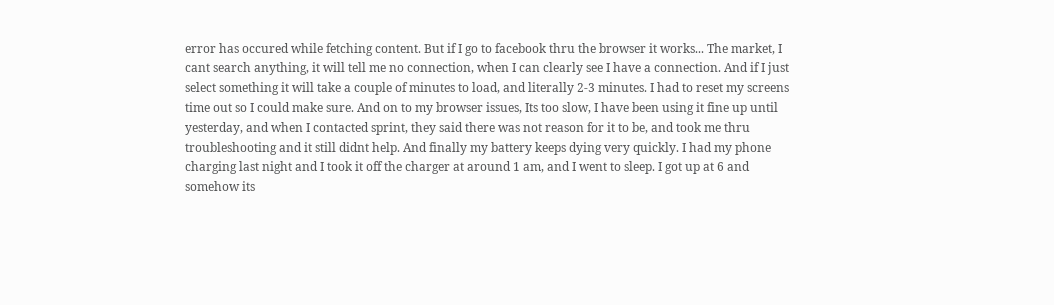error has occured while fetching content. But if I go to facebook thru the browser it works... The market, I cant search anything, it will tell me no connection, when I can clearly see I have a connection. And if I just select something it will take a couple of minutes to load, and literally 2-3 minutes. I had to reset my screens time out so I could make sure. And on to my browser issues, Its too slow, I have been using it fine up until yesterday, and when I contacted sprint, they said there was not reason for it to be, and took me thru troubleshooting and it still didnt help. And finally my battery keeps dying very quickly. I had my phone charging last night and I took it off the charger at around 1 am, and I went to sleep. I got up at 6 and somehow its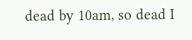dead by 10am, so dead I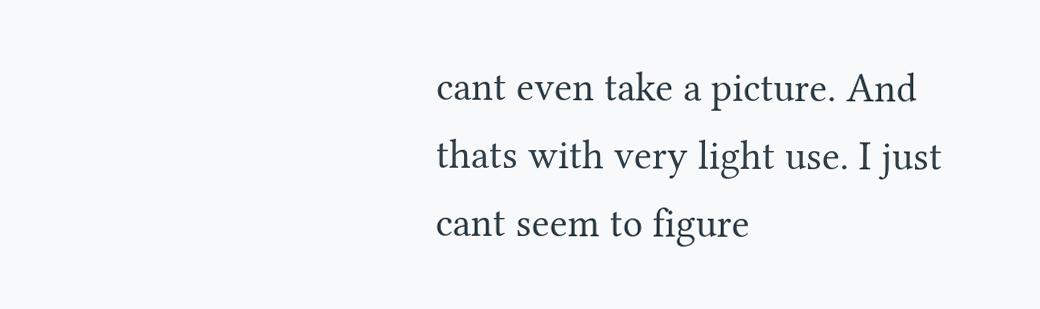cant even take a picture. And thats with very light use. I just cant seem to figure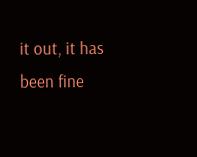it out, it has been fine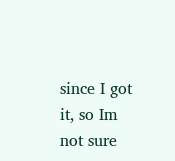since I got it, so Im not sure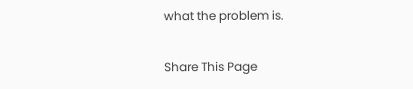what the problem is.


Share This Page